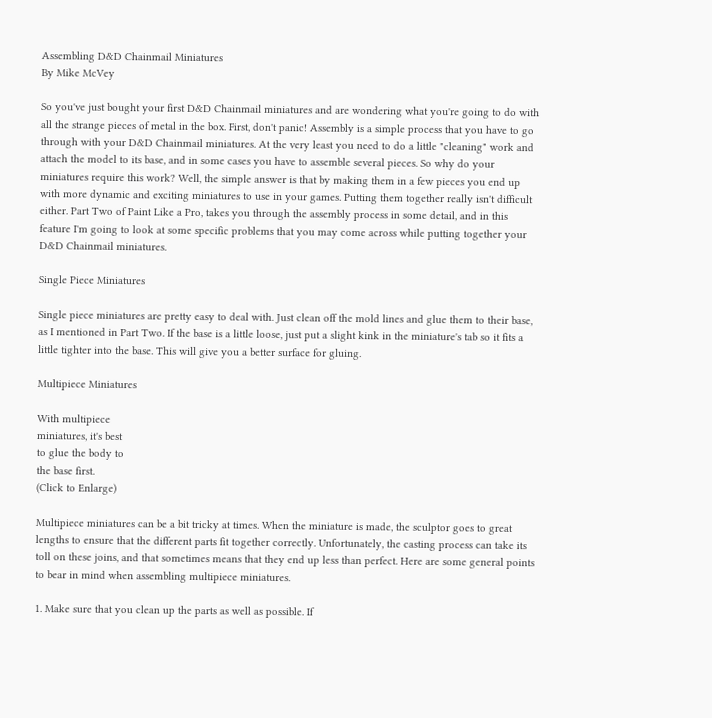Assembling D&D Chainmail Miniatures
By Mike McVey

So you've just bought your first D&D Chainmail miniatures and are wondering what you're going to do with all the strange pieces of metal in the box. First, don't panic! Assembly is a simple process that you have to go through with your D&D Chainmail miniatures. At the very least you need to do a little "cleaning" work and attach the model to its base, and in some cases you have to assemble several pieces. So why do your miniatures require this work? Well, the simple answer is that by making them in a few pieces you end up with more dynamic and exciting miniatures to use in your games. Putting them together really isn't difficult either. Part Two of Paint Like a Pro, takes you through the assembly process in some detail, and in this feature I'm going to look at some specific problems that you may come across while putting together your D&D Chainmail miniatures.

Single Piece Miniatures

Single piece miniatures are pretty easy to deal with. Just clean off the mold lines and glue them to their base, as I mentioned in Part Two. If the base is a little loose, just put a slight kink in the miniature's tab so it fits a little tighter into the base. This will give you a better surface for gluing.

Multipiece Miniatures

With multipiece
miniatures, it's best
to glue the body to
the base first.
(Click to Enlarge)

Multipiece miniatures can be a bit tricky at times. When the miniature is made, the sculptor goes to great lengths to ensure that the different parts fit together correctly. Unfortunately, the casting process can take its toll on these joins, and that sometimes means that they end up less than perfect. Here are some general points to bear in mind when assembling multipiece miniatures.

1. Make sure that you clean up the parts as well as possible. If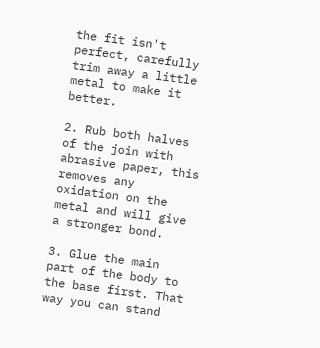the fit isn't perfect, carefully trim away a little metal to make it better.

2. Rub both halves of the join with abrasive paper, this removes any oxidation on the metal and will give a stronger bond.

3. Glue the main part of the body to the base first. That way you can stand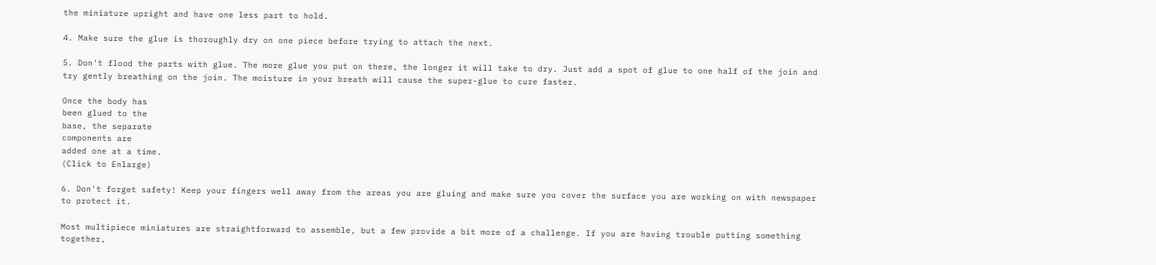the miniature upright and have one less part to hold.

4. Make sure the glue is thoroughly dry on one piece before trying to attach the next.

5. Don't flood the parts with glue. The more glue you put on there, the longer it will take to dry. Just add a spot of glue to one half of the join and try gently breathing on the join. The moisture in your breath will cause the super-glue to cure faster.

Once the body has
been glued to the
base, the separate
components are
added one at a time.
(Click to Enlarge)

6. Don't forget safety! Keep your fingers well away from the areas you are gluing and make sure you cover the surface you are working on with newspaper to protect it.

Most multipiece miniatures are straightforward to assemble, but a few provide a bit more of a challenge. If you are having trouble putting something together,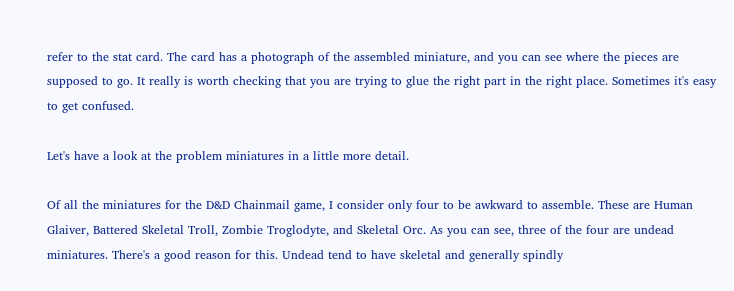refer to the stat card. The card has a photograph of the assembled miniature, and you can see where the pieces are supposed to go. It really is worth checking that you are trying to glue the right part in the right place. Sometimes it's easy to get confused.

Let's have a look at the problem miniatures in a little more detail.

Of all the miniatures for the D&D Chainmail game, I consider only four to be awkward to assemble. These are Human Glaiver, Battered Skeletal Troll, Zombie Troglodyte, and Skeletal Orc. As you can see, three of the four are undead miniatures. There's a good reason for this. Undead tend to have skeletal and generally spindly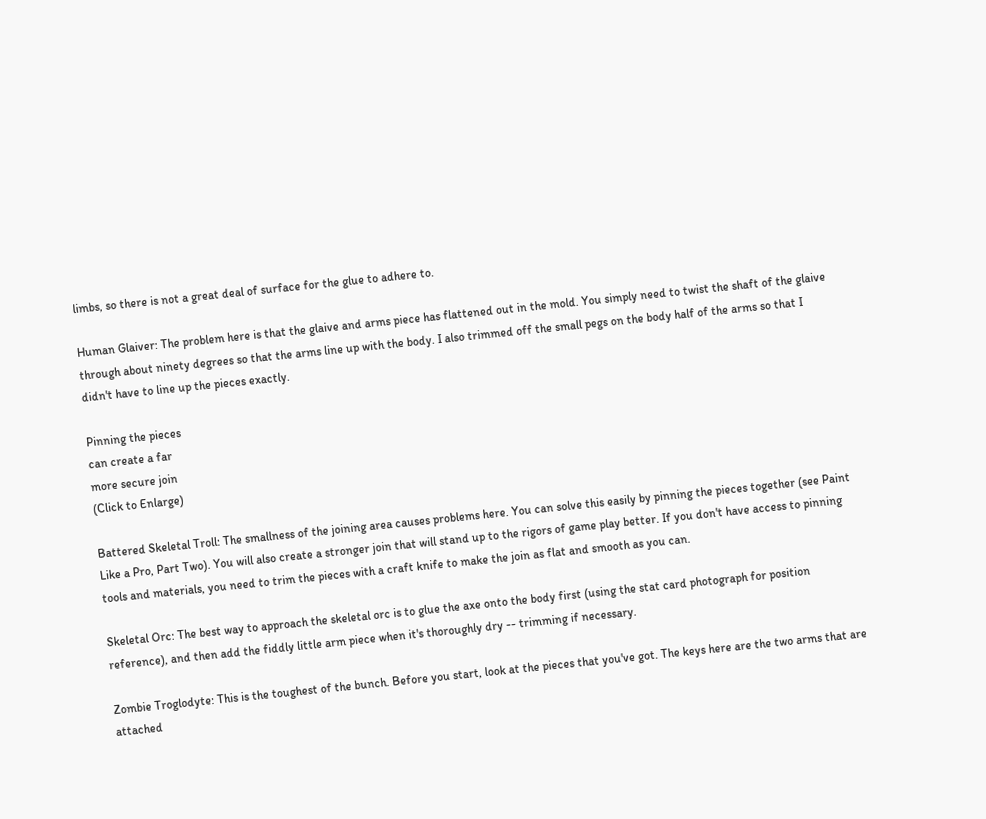limbs, so there is not a great deal of surface for the glue to adhere to.

Human Glaiver: The problem here is that the glaive and arms piece has flattened out in the mold. You simply need to twist the shaft of the glaive through about ninety degrees so that the arms line up with the body. I also trimmed off the small pegs on the body half of the arms so that I didn't have to line up the pieces exactly.

Pinning the pieces
can create a far
more secure join
(Click to Enlarge)

Battered Skeletal Troll: The smallness of the joining area causes problems here. You can solve this easily by pinning the pieces together (see Paint Like a Pro, Part Two). You will also create a stronger join that will stand up to the rigors of game play better. If you don't have access to pinning tools and materials, you need to trim the pieces with a craft knife to make the join as flat and smooth as you can.

Skeletal Orc: The best way to approach the skeletal orc is to glue the axe onto the body first (using the stat card photograph for position reference), and then add the fiddly little arm piece when it's thoroughly dry -- trimming if necessary.

Zombie Troglodyte: This is the toughest of the bunch. Before you start, look at the pieces that you've got. The keys here are the two arms that are attached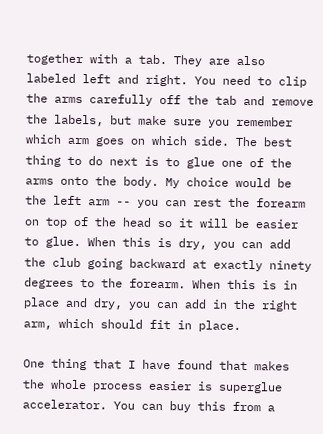together with a tab. They are also labeled left and right. You need to clip the arms carefully off the tab and remove the labels, but make sure you remember which arm goes on which side. The best thing to do next is to glue one of the arms onto the body. My choice would be the left arm -- you can rest the forearm on top of the head so it will be easier to glue. When this is dry, you can add the club going backward at exactly ninety degrees to the forearm. When this is in place and dry, you can add in the right arm, which should fit in place.

One thing that I have found that makes the whole process easier is superglue accelerator. You can buy this from a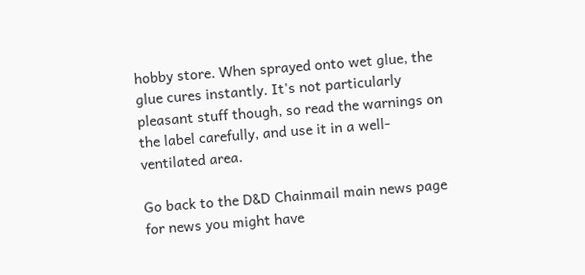hobby store. When sprayed onto wet glue, the glue cures instantly. It's not particularly pleasant stuff though, so read the warnings on the label carefully, and use it in a well-ventilated area.

Go back to the D&D Chainmail main news page for news you might have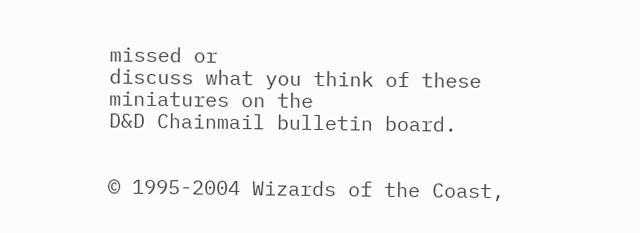missed or
discuss what you think of these miniatures on the
D&D Chainmail bulletin board.


© 1995-2004 Wizards of the Coast,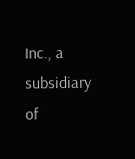Inc., a subsidiary of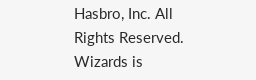Hasbro, Inc. All Rights Reserved.
Wizards is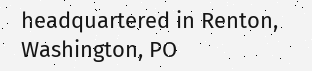headquartered in Renton, Washington, PO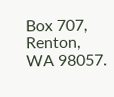Box 707, Renton, WA 98057.